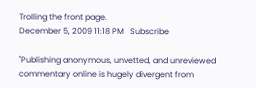Trolling the front page.
December 5, 2009 11:18 PM   Subscribe

"Publishing anonymous, unvetted, and unreviewed commentary online is hugely divergent from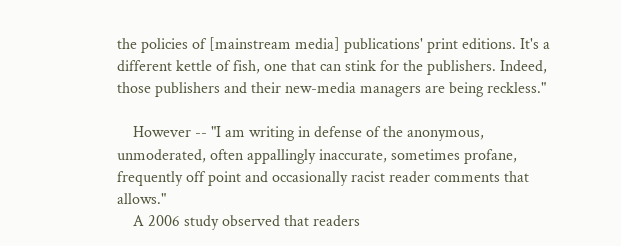the policies of [mainstream media] publications' print editions. It's a different kettle of fish, one that can stink for the publishers. Indeed, those publishers and their new-media managers are being reckless."

    However -- "I am writing in defense of the anonymous, unmoderated, often appallingly inaccurate, sometimes profane, frequently off point and occasionally racist reader comments that allows."
    A 2006 study observed that readers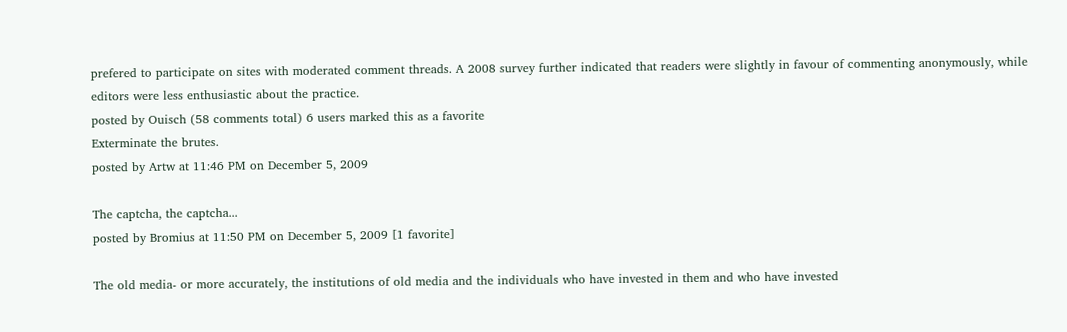prefered to participate on sites with moderated comment threads. A 2008 survey further indicated that readers were slightly in favour of commenting anonymously, while editors were less enthusiastic about the practice.
posted by Ouisch (58 comments total) 6 users marked this as a favorite
Exterminate the brutes.
posted by Artw at 11:46 PM on December 5, 2009

The captcha, the captcha...
posted by Bromius at 11:50 PM on December 5, 2009 [1 favorite]

The old media- or more accurately, the institutions of old media and the individuals who have invested in them and who have invested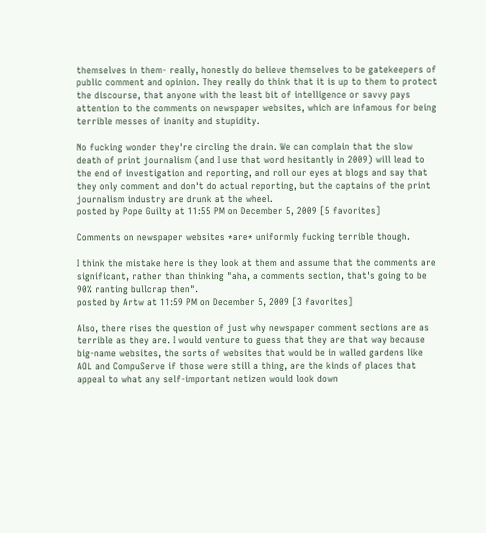themselves in them- really, honestly do believe themselves to be gatekeepers of public comment and opinion. They really do think that it is up to them to protect the discourse, that anyone with the least bit of intelligence or savvy pays attention to the comments on newspaper websites, which are infamous for being terrible messes of inanity and stupidity.

No fucking wonder they're circling the drain. We can complain that the slow death of print journalism (and I use that word hesitantly in 2009) will lead to the end of investigation and reporting, and roll our eyes at blogs and say that they only comment and don't do actual reporting, but the captains of the print journalism industry are drunk at the wheel.
posted by Pope Guilty at 11:55 PM on December 5, 2009 [5 favorites]

Comments on newspaper websites *are* uniformly fucking terrible though.

I think the mistake here is they look at them and assume that the comments are significant, rather than thinking "aha, a comments section, that's going to be 90% ranting bullcrap then".
posted by Artw at 11:59 PM on December 5, 2009 [3 favorites]

Also, there rises the question of just why newspaper comment sections are as terrible as they are. I would venture to guess that they are that way because big-name websites, the sorts of websites that would be in walled gardens like AOL and CompuServe if those were still a thing, are the kinds of places that appeal to what any self-important netizen would look down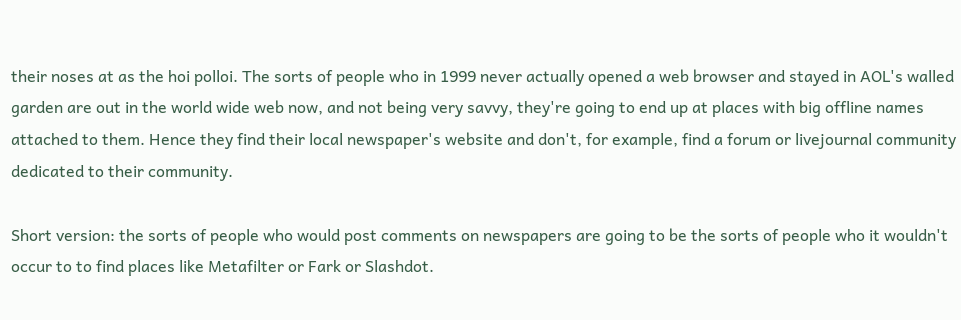their noses at as the hoi polloi. The sorts of people who in 1999 never actually opened a web browser and stayed in AOL's walled garden are out in the world wide web now, and not being very savvy, they're going to end up at places with big offline names attached to them. Hence they find their local newspaper's website and don't, for example, find a forum or livejournal community dedicated to their community.

Short version: the sorts of people who would post comments on newspapers are going to be the sorts of people who it wouldn't occur to to find places like Metafilter or Fark or Slashdot.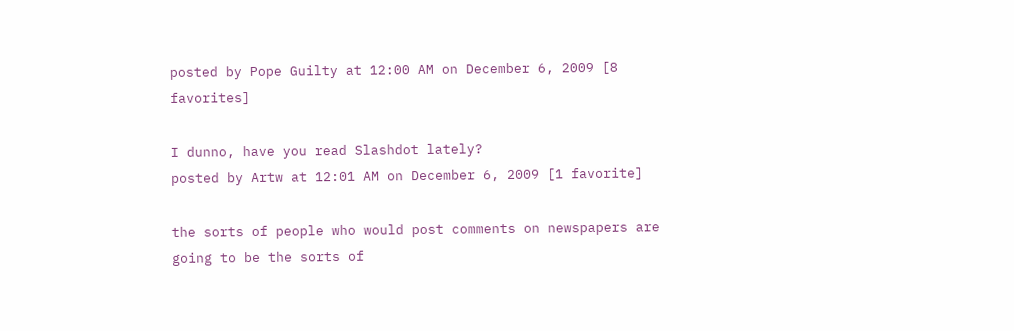posted by Pope Guilty at 12:00 AM on December 6, 2009 [8 favorites]

I dunno, have you read Slashdot lately?
posted by Artw at 12:01 AM on December 6, 2009 [1 favorite]

the sorts of people who would post comments on newspapers are going to be the sorts of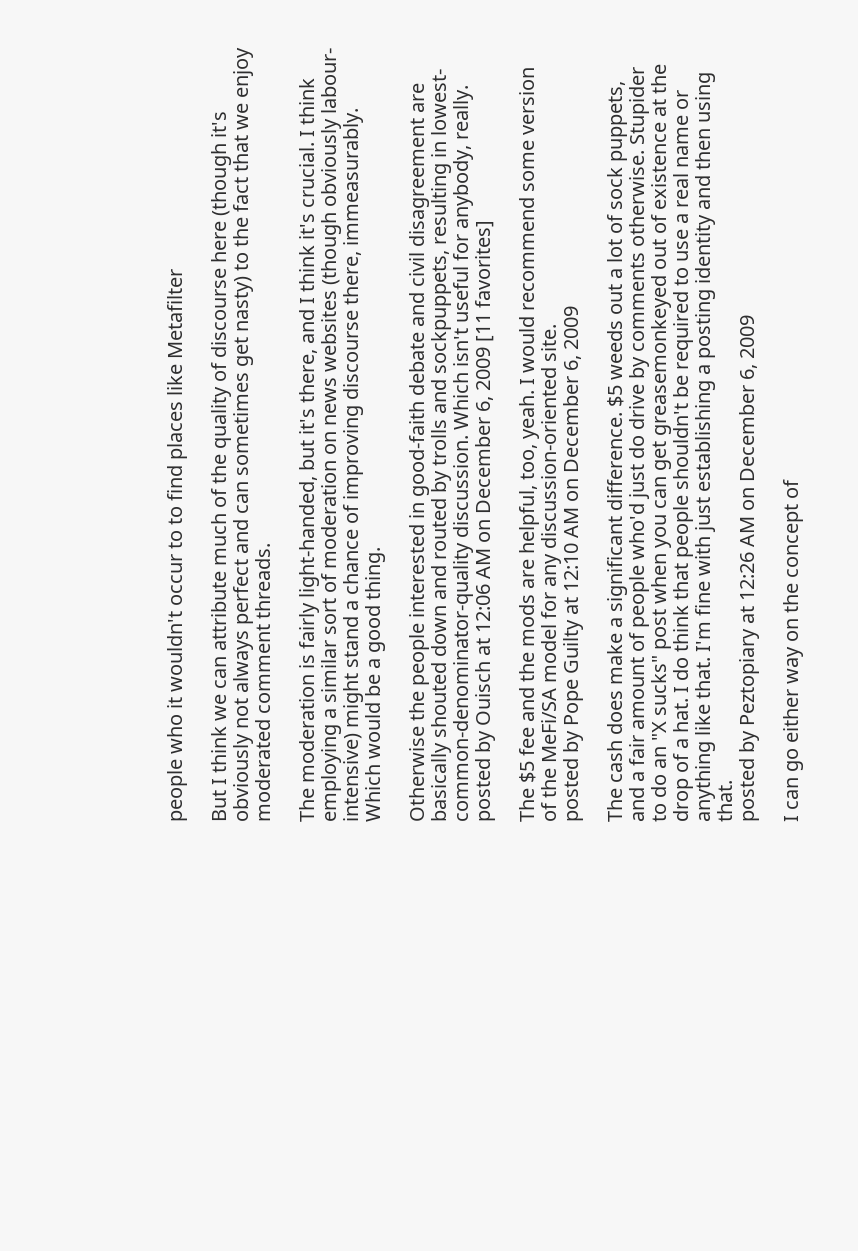people who it wouldn't occur to to find places like Metafilter

But I think we can attribute much of the quality of discourse here (though it's obviously not always perfect and can sometimes get nasty) to the fact that we enjoy moderated comment threads.

The moderation is fairly light-handed, but it's there, and I think it's crucial. I think employing a similar sort of moderation on news websites (though obviously labour-intensive) might stand a chance of improving discourse there, immeasurably. Which would be a good thing.

Otherwise the people interested in good-faith debate and civil disagreement are basically shouted down and routed by trolls and sockpuppets, resulting in lowest-common-denominator-quality discussion. Which isn't useful for anybody, really.
posted by Ouisch at 12:06 AM on December 6, 2009 [11 favorites]

The $5 fee and the mods are helpful, too, yeah. I would recommend some version of the MeFi/SA model for any discussion-oriented site.
posted by Pope Guilty at 12:10 AM on December 6, 2009

The cash does make a significant difference. $5 weeds out a lot of sock puppets, and a fair amount of people who'd just do drive by comments otherwise. Stupider to do an "X sucks" post when you can get greasemonkeyed out of existence at the drop of a hat. I do think that people shouldn't be required to use a real name or anything like that. I'm fine with just establishing a posting identity and then using that.
posted by Peztopiary at 12:26 AM on December 6, 2009

I can go either way on the concept of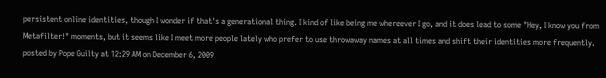persistent online identities, though I wonder if that's a generational thing. I kind of like being me whereever I go, and it does lead to some "Hey, I know you from Metafilter!" moments, but it seems like I meet more people lately who prefer to use throwaway names at all times and shift their identities more frequently.
posted by Pope Guilty at 12:29 AM on December 6, 2009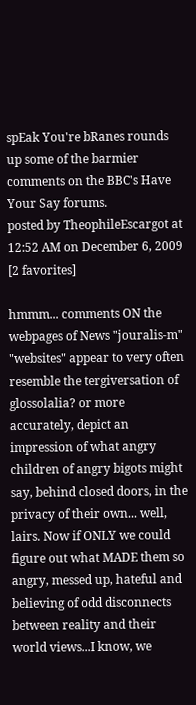spEak You're bRanes rounds up some of the barmier comments on the BBC's Have Your Say forums.
posted by TheophileEscargot at 12:52 AM on December 6, 2009 [2 favorites]

hmmm... comments ON the webpages of News "jouralis-m" "websites" appear to very often resemble the tergiversation of glossolalia? or more accurately, depict an impression of what angry children of angry bigots might say, behind closed doors, in the privacy of their own... well, lairs. Now if ONLY we could figure out what MADE them so angry, messed up, hateful and believing of odd disconnects between reality and their world views...I know, we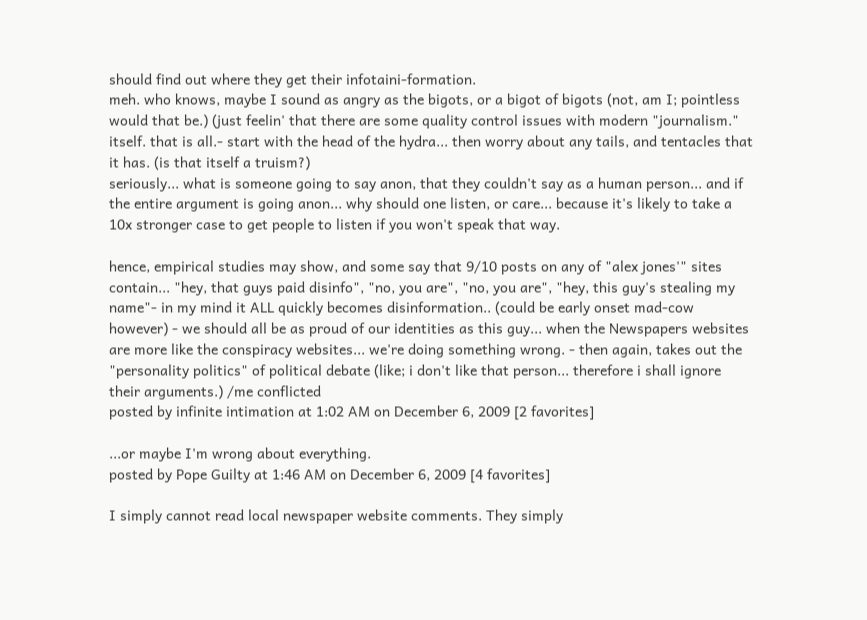should find out where they get their infotaini-formation.
meh. who knows, maybe I sound as angry as the bigots, or a bigot of bigots (not, am I; pointless would that be.) (just feelin' that there are some quality control issues with modern "journalism." itself. that is all.- start with the head of the hydra... then worry about any tails, and tentacles that it has. (is that itself a truism?)
seriously... what is someone going to say anon, that they couldn't say as a human person... and if the entire argument is going anon... why should one listen, or care... because it's likely to take a 10x stronger case to get people to listen if you won't speak that way.

hence, empirical studies may show, and some say that 9/10 posts on any of "alex jones'" sites contain... "hey, that guys paid disinfo", "no, you are", "no, you are", "hey, this guy's stealing my name"- in my mind it ALL quickly becomes disinformation.. (could be early onset mad-cow however) - we should all be as proud of our identities as this guy... when the Newspapers websites are more like the conspiracy websites... we're doing something wrong. - then again, takes out the "personality politics" of political debate (like; i don't like that person... therefore i shall ignore their arguments.) /me conflicted
posted by infinite intimation at 1:02 AM on December 6, 2009 [2 favorites]

...or maybe I'm wrong about everything.
posted by Pope Guilty at 1:46 AM on December 6, 2009 [4 favorites]

I simply cannot read local newspaper website comments. They simply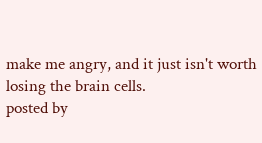make me angry, and it just isn't worth losing the brain cells.
posted by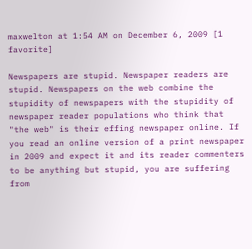maxwelton at 1:54 AM on December 6, 2009 [1 favorite]

Newspapers are stupid. Newspaper readers are stupid. Newspapers on the web combine the stupidity of newspapers with the stupidity of newspaper reader populations who think that "the web" is their effing newspaper online. If you read an online version of a print newspaper in 2009 and expect it and its reader commenters to be anything but stupid, you are suffering from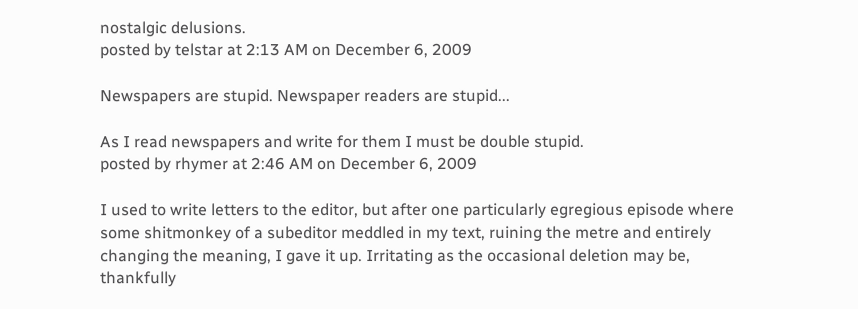nostalgic delusions.
posted by telstar at 2:13 AM on December 6, 2009

Newspapers are stupid. Newspaper readers are stupid...

As I read newspapers and write for them I must be double stupid.
posted by rhymer at 2:46 AM on December 6, 2009

I used to write letters to the editor, but after one particularly egregious episode where some shitmonkey of a subeditor meddled in my text, ruining the metre and entirely changing the meaning, I gave it up. Irritating as the occasional deletion may be, thankfully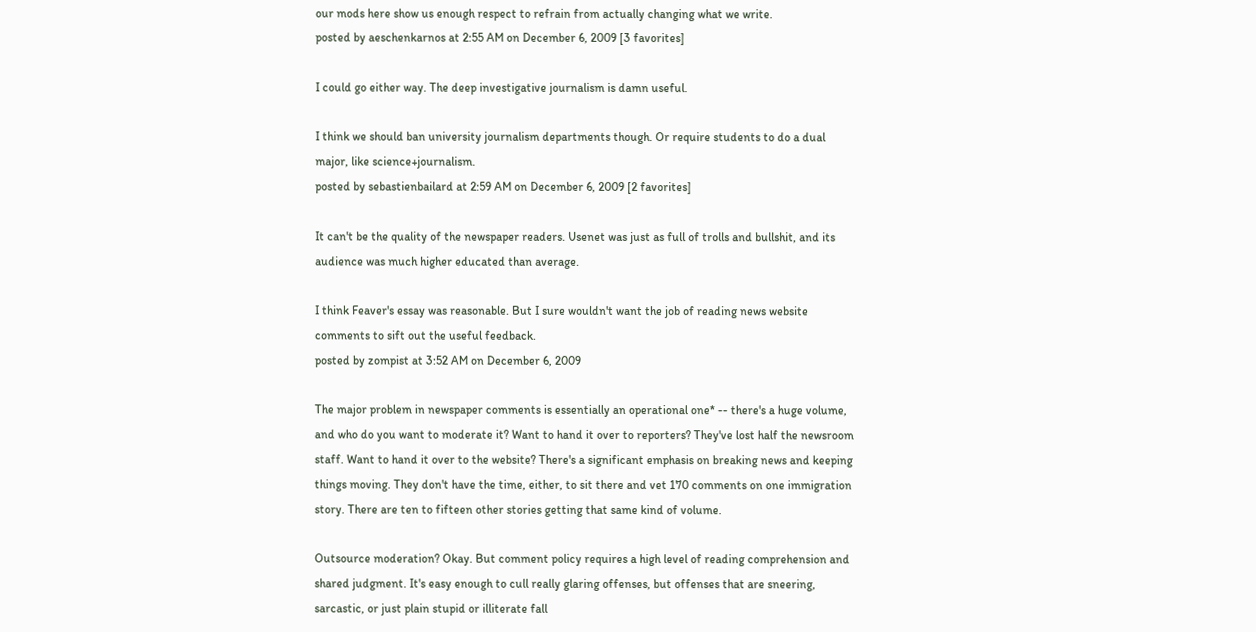our mods here show us enough respect to refrain from actually changing what we write.
posted by aeschenkarnos at 2:55 AM on December 6, 2009 [3 favorites]

I could go either way. The deep investigative journalism is damn useful.

I think we should ban university journalism departments though. Or require students to do a dual major, like science+journalism.
posted by sebastienbailard at 2:59 AM on December 6, 2009 [2 favorites]

It can't be the quality of the newspaper readers. Usenet was just as full of trolls and bullshit, and its audience was much higher educated than average.

I think Feaver's essay was reasonable. But I sure wouldn't want the job of reading news website comments to sift out the useful feedback.
posted by zompist at 3:52 AM on December 6, 2009

The major problem in newspaper comments is essentially an operational one* -- there's a huge volume, and who do you want to moderate it? Want to hand it over to reporters? They've lost half the newsroom staff. Want to hand it over to the website? There's a significant emphasis on breaking news and keeping things moving. They don't have the time, either, to sit there and vet 170 comments on one immigration story. There are ten to fifteen other stories getting that same kind of volume.

Outsource moderation? Okay. But comment policy requires a high level of reading comprehension and shared judgment. It's easy enough to cull really glaring offenses, but offenses that are sneering, sarcastic, or just plain stupid or illiterate fall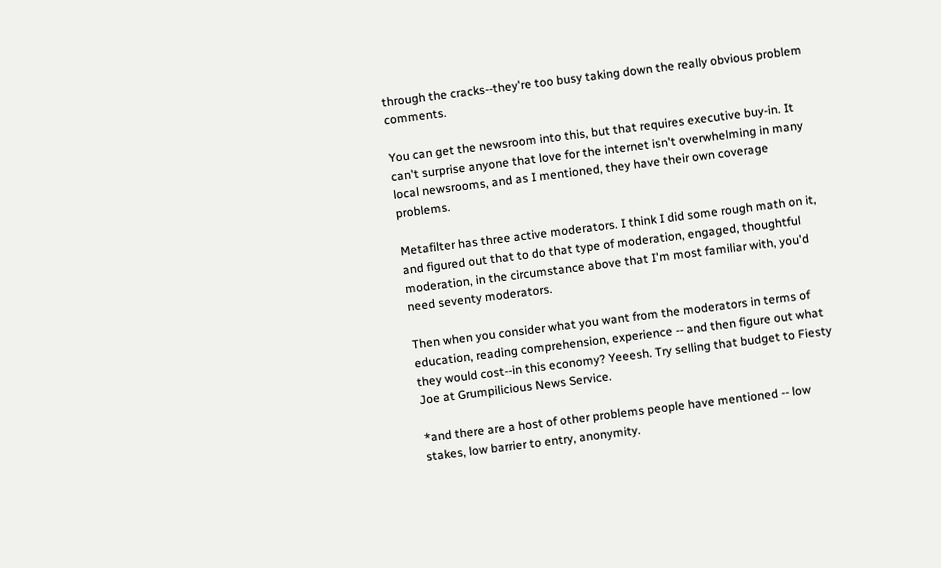through the cracks--they're too busy taking down the really obvious problem comments.

You can get the newsroom into this, but that requires executive buy-in. It can't surprise anyone that love for the internet isn't overwhelming in many local newsrooms, and as I mentioned, they have their own coverage problems.

Metafilter has three active moderators. I think I did some rough math on it, and figured out that to do that type of moderation, engaged, thoughtful moderation, in the circumstance above that I'm most familiar with, you'd need seventy moderators.

Then when you consider what you want from the moderators in terms of education, reading comprehension, experience -- and then figure out what they would cost--in this economy? Yeeesh. Try selling that budget to Fiesty Joe at Grumpilicious News Service.

*and there are a host of other problems people have mentioned -- low stakes, low barrier to entry, anonymity.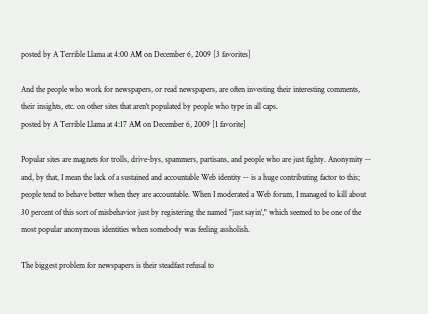posted by A Terrible Llama at 4:00 AM on December 6, 2009 [3 favorites]

And the people who work for newspapers, or read newspapers, are often investing their interesting comments, their insights, etc. on other sites that aren't populated by people who type in all caps.
posted by A Terrible Llama at 4:17 AM on December 6, 2009 [1 favorite]

Popular sites are magnets for trolls, drive-bys, spammers, partisans, and people who are just fighty. Anonymity -- and, by that, I mean the lack of a sustained and accountable Web identity -- is a huge contributing factor to this; people tend to behave better when they are accountable. When I moderated a Web forum, I managed to kill about 30 percent of this sort of misbehavior just by registering the named "just sayin'," which seemed to be one of the most popular anonymous identities when somebody was feeling assholish.

The biggest problem for newspapers is their steadfast refusal to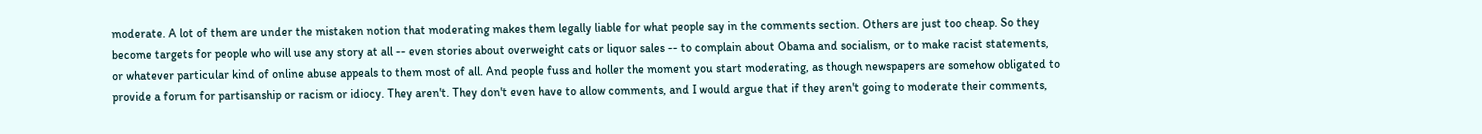moderate. A lot of them are under the mistaken notion that moderating makes them legally liable for what people say in the comments section. Others are just too cheap. So they become targets for people who will use any story at all -- even stories about overweight cats or liquor sales -- to complain about Obama and socialism, or to make racist statements, or whatever particular kind of online abuse appeals to them most of all. And people fuss and holler the moment you start moderating, as though newspapers are somehow obligated to provide a forum for partisanship or racism or idiocy. They aren't. They don't even have to allow comments, and I would argue that if they aren't going to moderate their comments,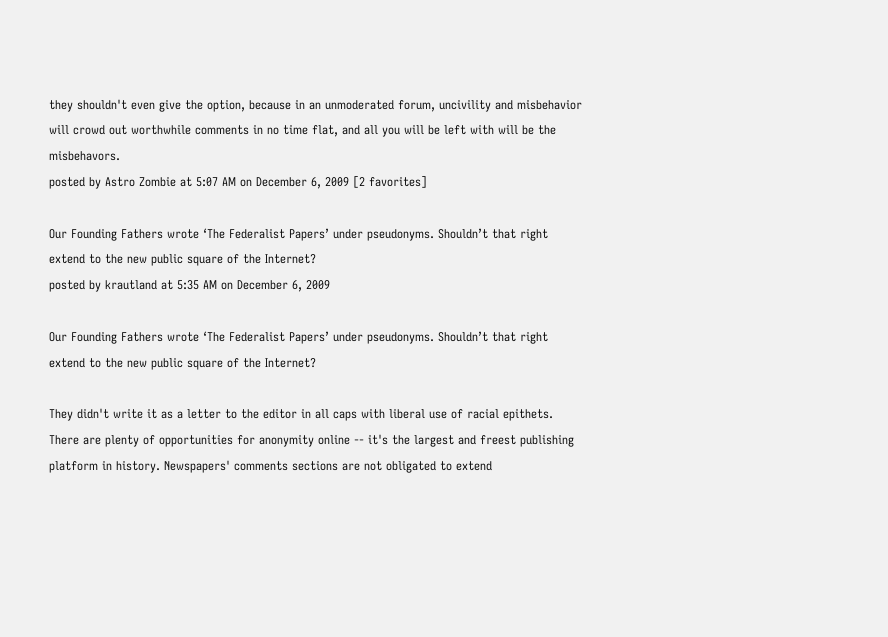they shouldn't even give the option, because in an unmoderated forum, uncivility and misbehavior will crowd out worthwhile comments in no time flat, and all you will be left with will be the misbehavors.
posted by Astro Zombie at 5:07 AM on December 6, 2009 [2 favorites]

Our Founding Fathers wrote ‘The Federalist Papers’ under pseudonyms. Shouldn’t that right extend to the new public square of the Internet?
posted by krautland at 5:35 AM on December 6, 2009

Our Founding Fathers wrote ‘The Federalist Papers’ under pseudonyms. Shouldn’t that right extend to the new public square of the Internet?

They didn't write it as a letter to the editor in all caps with liberal use of racial epithets. There are plenty of opportunities for anonymity online -- it's the largest and freest publishing platform in history. Newspapers' comments sections are not obligated to extend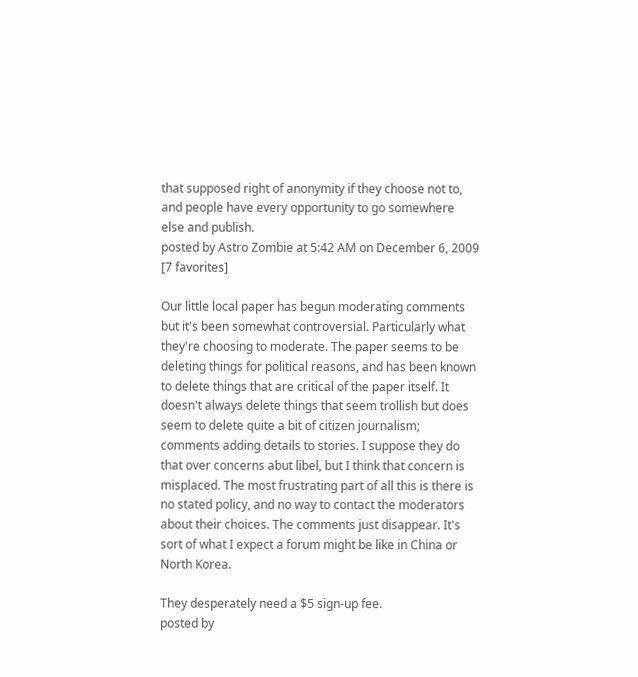that supposed right of anonymity if they choose not to, and people have every opportunity to go somewhere else and publish.
posted by Astro Zombie at 5:42 AM on December 6, 2009 [7 favorites]

Our little local paper has begun moderating comments but it's been somewhat controversial. Particularly what they're choosing to moderate. The paper seems to be deleting things for political reasons, and has been known to delete things that are critical of the paper itself. It doesn't always delete things that seem trollish but does seem to delete quite a bit of citizen journalism; comments adding details to stories. I suppose they do that over concerns abut libel, but I think that concern is misplaced. The most frustrating part of all this is there is no stated policy, and no way to contact the moderators about their choices. The comments just disappear. It's sort of what I expect a forum might be like in China or North Korea.

They desperately need a $5 sign-up fee.
posted by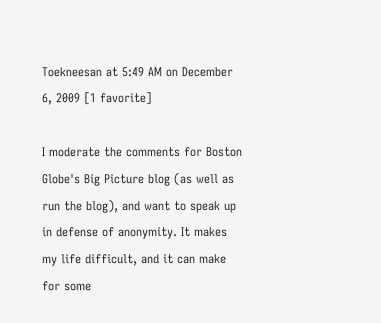Toekneesan at 5:49 AM on December 6, 2009 [1 favorite]

I moderate the comments for Boston Globe's Big Picture blog (as well as run the blog), and want to speak up in defense of anonymity. It makes my life difficult, and it can make for some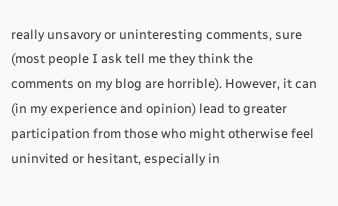really unsavory or uninteresting comments, sure (most people I ask tell me they think the comments on my blog are horrible). However, it can (in my experience and opinion) lead to greater participation from those who might otherwise feel uninvited or hesitant, especially in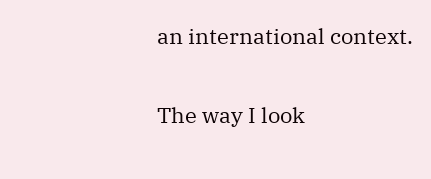an international context.

The way I look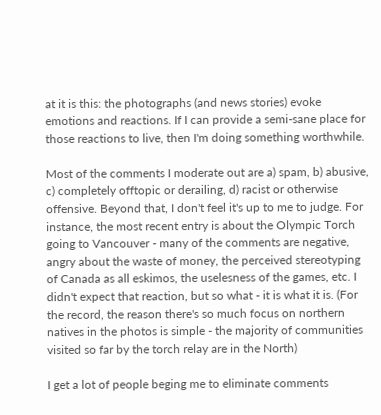at it is this: the photographs (and news stories) evoke emotions and reactions. If I can provide a semi-sane place for those reactions to live, then I'm doing something worthwhile.

Most of the comments I moderate out are a) spam, b) abusive, c) completely offtopic or derailing, d) racist or otherwise offensive. Beyond that, I don't feel it's up to me to judge. For instance, the most recent entry is about the Olympic Torch going to Vancouver - many of the comments are negative, angry about the waste of money, the perceived stereotyping of Canada as all eskimos, the uselesness of the games, etc. I didn't expect that reaction, but so what - it is what it is. (For the record, the reason there's so much focus on northern natives in the photos is simple - the majority of communities visited so far by the torch relay are in the North)

I get a lot of people beging me to eliminate comments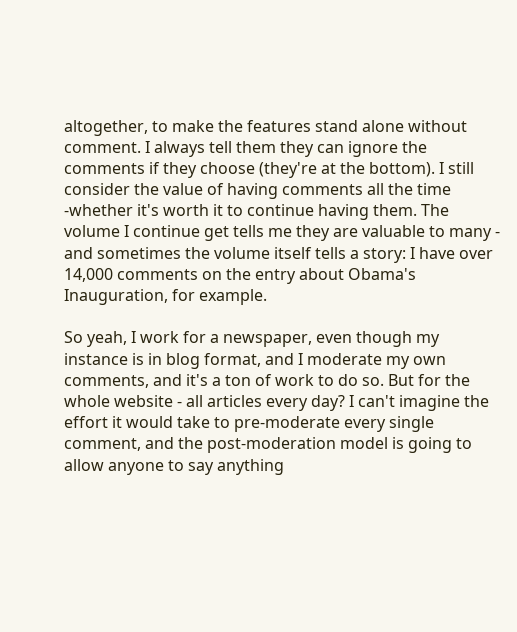altogether, to make the features stand alone without comment. I always tell them they can ignore the comments if they choose (they're at the bottom). I still consider the value of having comments all the time -whether it's worth it to continue having them. The volume I continue get tells me they are valuable to many - and sometimes the volume itself tells a story: I have over 14,000 comments on the entry about Obama's Inauguration, for example.

So yeah, I work for a newspaper, even though my instance is in blog format, and I moderate my own comments, and it's a ton of work to do so. But for the whole website - all articles every day? I can't imagine the effort it would take to pre-moderate every single comment, and the post-moderation model is going to allow anyone to say anything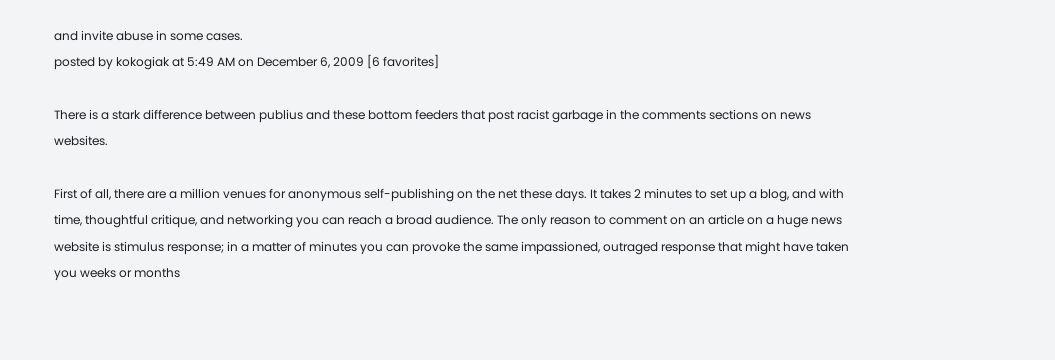and invite abuse in some cases.
posted by kokogiak at 5:49 AM on December 6, 2009 [6 favorites]

There is a stark difference between publius and these bottom feeders that post racist garbage in the comments sections on news websites.

First of all, there are a million venues for anonymous self-publishing on the net these days. It takes 2 minutes to set up a blog, and with time, thoughtful critique, and networking you can reach a broad audience. The only reason to comment on an article on a huge news website is stimulus response; in a matter of minutes you can provoke the same impassioned, outraged response that might have taken you weeks or months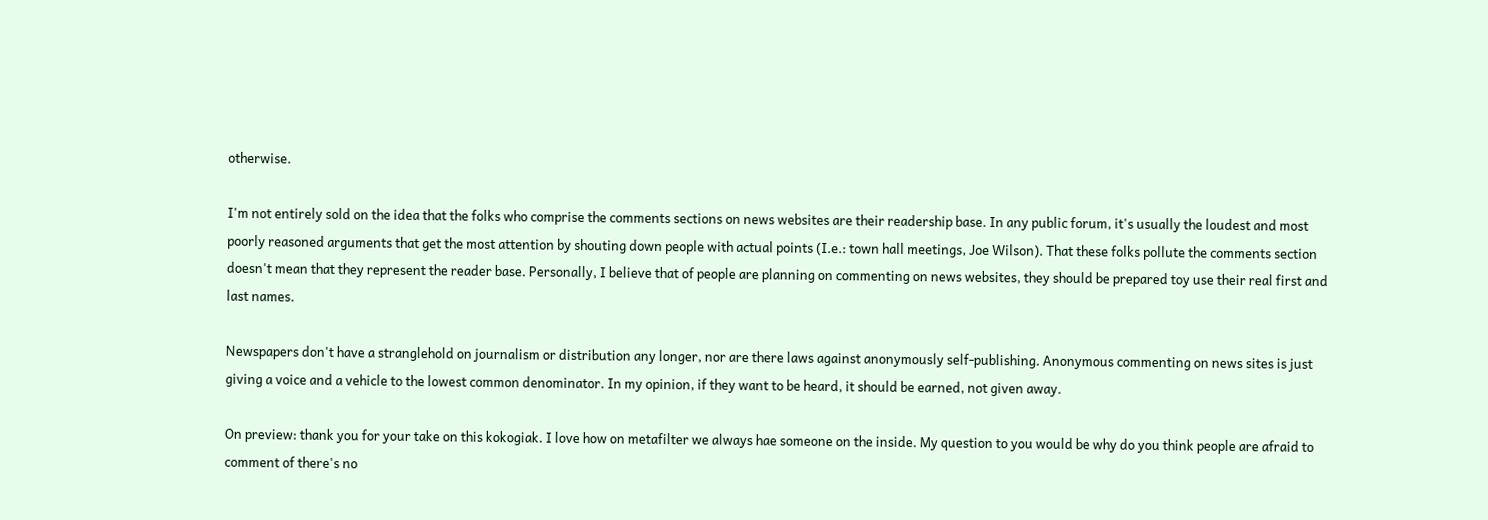otherwise.

I'm not entirely sold on the idea that the folks who comprise the comments sections on news websites are their readership base. In any public forum, it's usually the loudest and most poorly reasoned arguments that get the most attention by shouting down people with actual points (I.e.: town hall meetings, Joe Wilson). That these folks pollute the comments section doesn't mean that they represent the reader base. Personally, I believe that of people are planning on commenting on news websites, they should be prepared toy use their real first and last names.

Newspapers don't have a stranglehold on journalism or distribution any longer, nor are there laws against anonymously self-publishing. Anonymous commenting on news sites is just giving a voice and a vehicle to the lowest common denominator. In my opinion, if they want to be heard, it should be earned, not given away.

On preview: thank you for your take on this kokogiak. I love how on metafilter we always hae someone on the inside. My question to you would be why do you think people are afraid to comment of there's no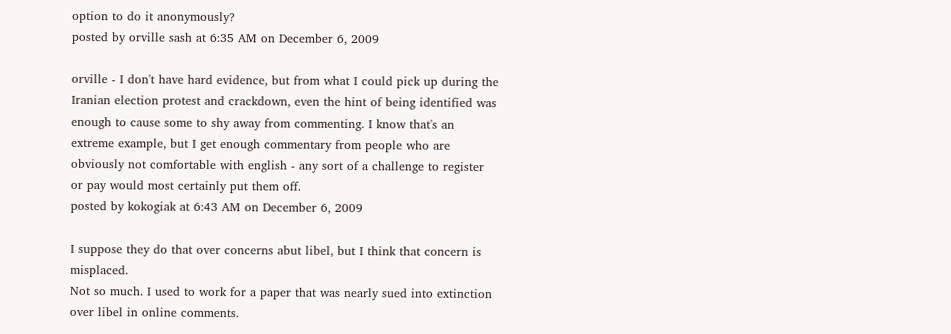option to do it anonymously?
posted by orville sash at 6:35 AM on December 6, 2009

orville - I don't have hard evidence, but from what I could pick up during the Iranian election protest and crackdown, even the hint of being identified was enough to cause some to shy away from commenting. I know that's an extreme example, but I get enough commentary from people who are obviously not comfortable with english - any sort of a challenge to register or pay would most certainly put them off.
posted by kokogiak at 6:43 AM on December 6, 2009

I suppose they do that over concerns abut libel, but I think that concern is misplaced.
Not so much. I used to work for a paper that was nearly sued into extinction over libel in online comments.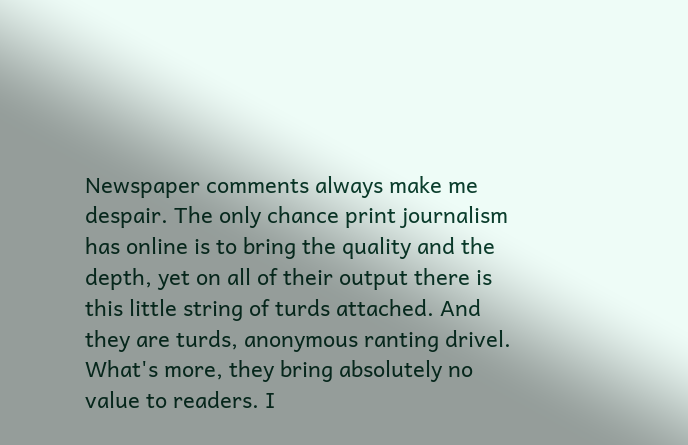Newspaper comments always make me despair. The only chance print journalism has online is to bring the quality and the depth, yet on all of their output there is this little string of turds attached. And they are turds, anonymous ranting drivel. What's more, they bring absolutely no value to readers. I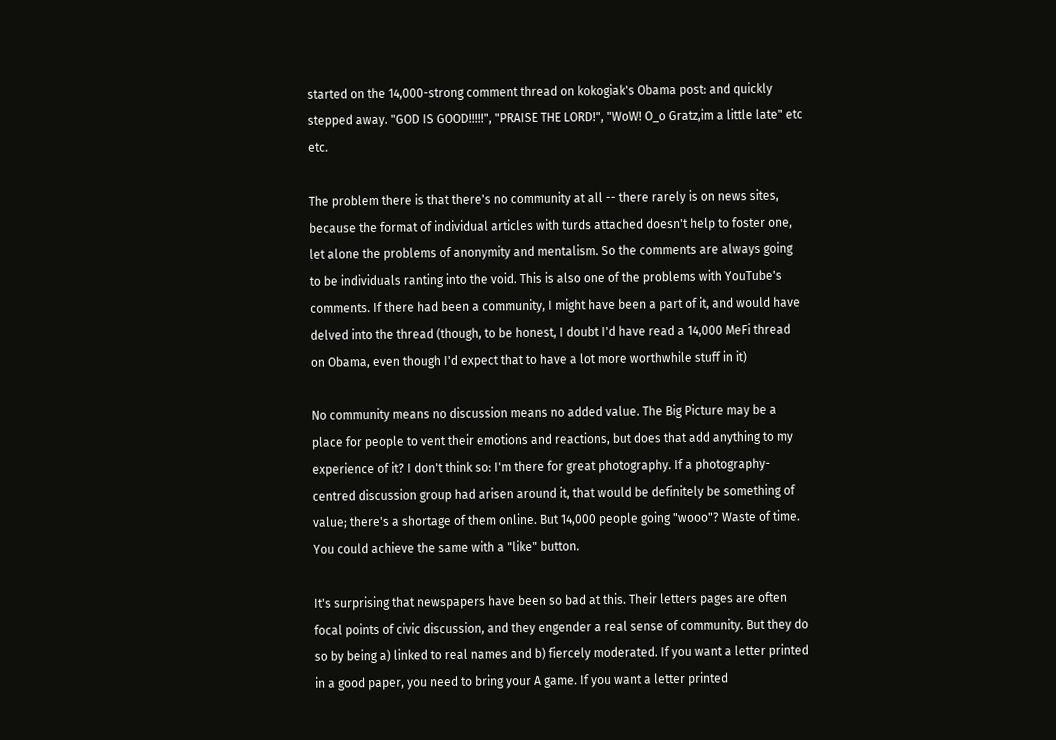started on the 14,000-strong comment thread on kokogiak's Obama post: and quickly stepped away. "GOD IS GOOD!!!!!", "PRAISE THE LORD!", "WoW! O_o Gratz,im a little late" etc etc.

The problem there is that there's no community at all -- there rarely is on news sites, because the format of individual articles with turds attached doesn't help to foster one, let alone the problems of anonymity and mentalism. So the comments are always going to be individuals ranting into the void. This is also one of the problems with YouTube's comments. If there had been a community, I might have been a part of it, and would have delved into the thread (though, to be honest, I doubt I'd have read a 14,000 MeFi thread on Obama, even though I'd expect that to have a lot more worthwhile stuff in it)

No community means no discussion means no added value. The Big Picture may be a place for people to vent their emotions and reactions, but does that add anything to my experience of it? I don't think so: I'm there for great photography. If a photography-centred discussion group had arisen around it, that would be definitely be something of value; there's a shortage of them online. But 14,000 people going "wooo"? Waste of time. You could achieve the same with a "like" button.

It's surprising that newspapers have been so bad at this. Their letters pages are often focal points of civic discussion, and they engender a real sense of community. But they do so by being a) linked to real names and b) fiercely moderated. If you want a letter printed in a good paper, you need to bring your A game. If you want a letter printed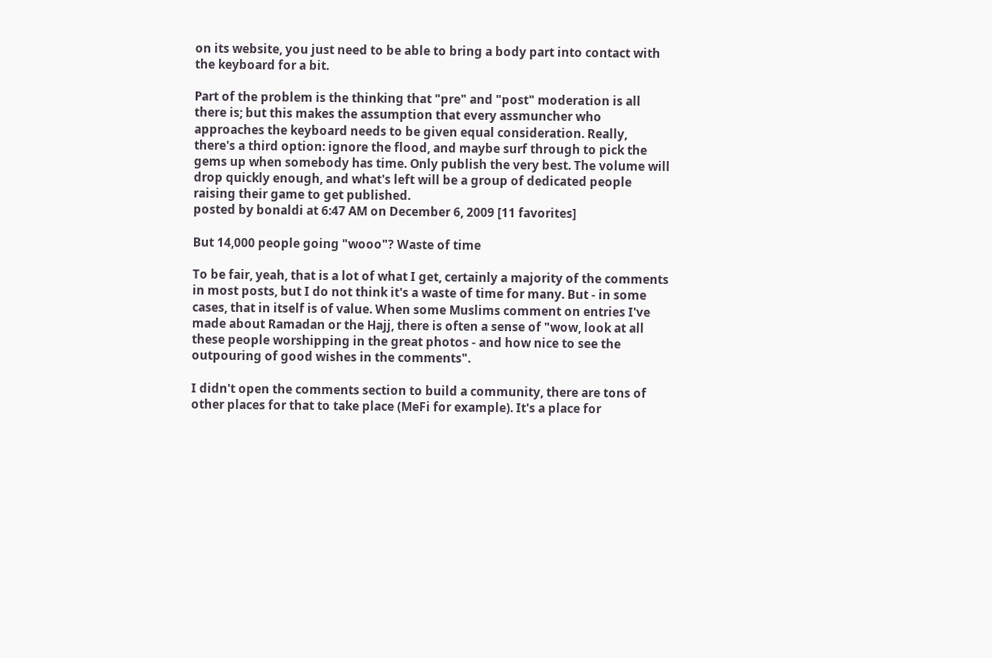on its website, you just need to be able to bring a body part into contact with the keyboard for a bit.

Part of the problem is the thinking that "pre" and "post" moderation is all there is; but this makes the assumption that every assmuncher who approaches the keyboard needs to be given equal consideration. Really, there's a third option: ignore the flood, and maybe surf through to pick the gems up when somebody has time. Only publish the very best. The volume will drop quickly enough, and what's left will be a group of dedicated people raising their game to get published.
posted by bonaldi at 6:47 AM on December 6, 2009 [11 favorites]

But 14,000 people going "wooo"? Waste of time

To be fair, yeah, that is a lot of what I get, certainly a majority of the comments in most posts, but I do not think it's a waste of time for many. But - in some cases, that in itself is of value. When some Muslims comment on entries I've made about Ramadan or the Hajj, there is often a sense of "wow, look at all these people worshipping in the great photos - and how nice to see the outpouring of good wishes in the comments".

I didn't open the comments section to build a community, there are tons of other places for that to take place (MeFi for example). It's a place for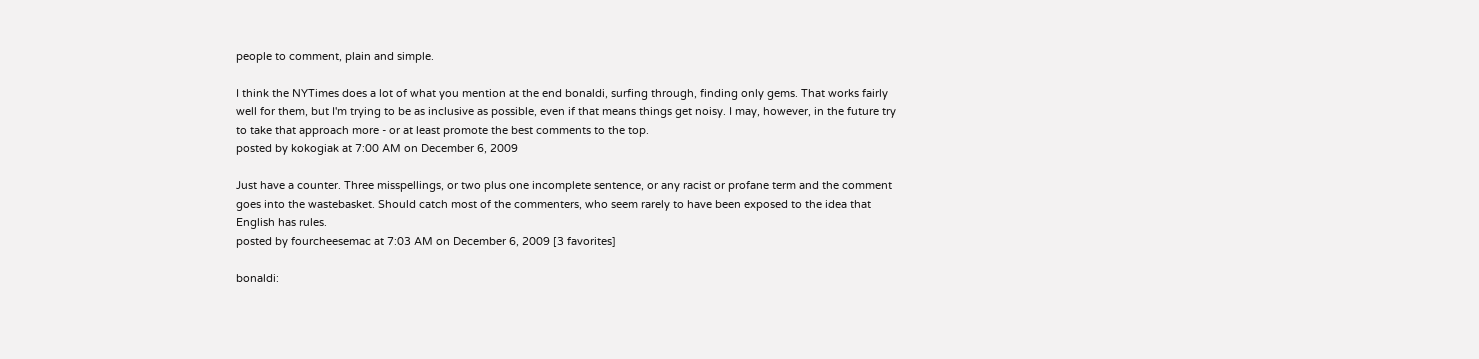people to comment, plain and simple.

I think the NYTimes does a lot of what you mention at the end bonaldi, surfing through, finding only gems. That works fairly well for them, but I'm trying to be as inclusive as possible, even if that means things get noisy. I may, however, in the future try to take that approach more - or at least promote the best comments to the top.
posted by kokogiak at 7:00 AM on December 6, 2009

Just have a counter. Three misspellings, or two plus one incomplete sentence, or any racist or profane term and the comment goes into the wastebasket. Should catch most of the commenters, who seem rarely to have been exposed to the idea that English has rules.
posted by fourcheesemac at 7:03 AM on December 6, 2009 [3 favorites]

bonaldi: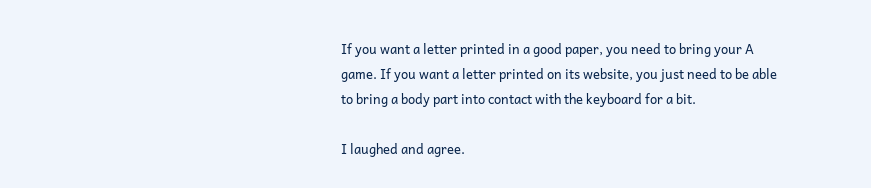If you want a letter printed in a good paper, you need to bring your A game. If you want a letter printed on its website, you just need to be able to bring a body part into contact with the keyboard for a bit.

I laughed and agree.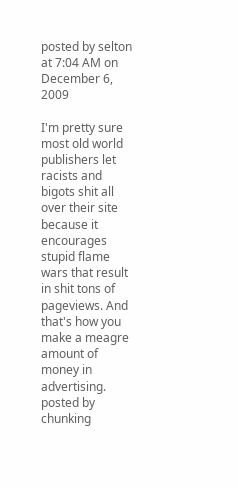posted by selton at 7:04 AM on December 6, 2009

I'm pretty sure most old world publishers let racists and bigots shit all over their site because it encourages stupid flame wars that result in shit tons of pageviews. And that's how you make a meagre amount of money in advertising.
posted by chunking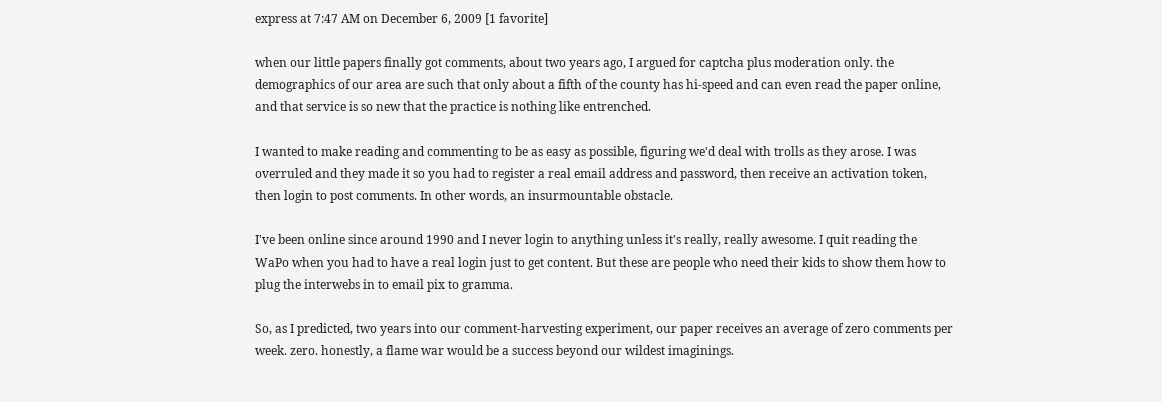express at 7:47 AM on December 6, 2009 [1 favorite]

when our little papers finally got comments, about two years ago, I argued for captcha plus moderation only. the demographics of our area are such that only about a fifth of the county has hi-speed and can even read the paper online, and that service is so new that the practice is nothing like entrenched.

I wanted to make reading and commenting to be as easy as possible, figuring we'd deal with trolls as they arose. I was overruled and they made it so you had to register a real email address and password, then receive an activation token, then login to post comments. In other words, an insurmountable obstacle.

I've been online since around 1990 and I never login to anything unless it's really, really awesome. I quit reading the WaPo when you had to have a real login just to get content. But these are people who need their kids to show them how to plug the interwebs in to email pix to gramma.

So, as I predicted, two years into our comment-harvesting experiment, our paper receives an average of zero comments per week. zero. honestly, a flame war would be a success beyond our wildest imaginings.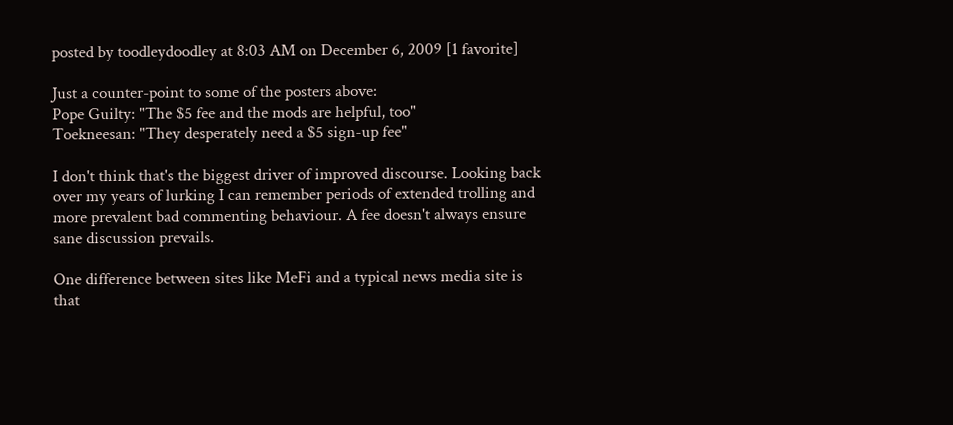posted by toodleydoodley at 8:03 AM on December 6, 2009 [1 favorite]

Just a counter-point to some of the posters above:
Pope Guilty: "The $5 fee and the mods are helpful, too"
Toekneesan: "They desperately need a $5 sign-up fee"

I don't think that's the biggest driver of improved discourse. Looking back over my years of lurking I can remember periods of extended trolling and more prevalent bad commenting behaviour. A fee doesn't always ensure sane discussion prevails.

One difference between sites like MeFi and a typical news media site is that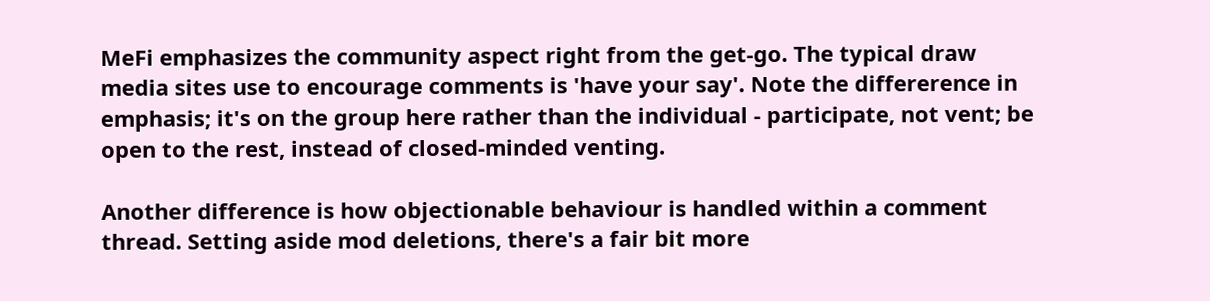MeFi emphasizes the community aspect right from the get-go. The typical draw media sites use to encourage comments is 'have your say'. Note the differerence in emphasis; it's on the group here rather than the individual - participate, not vent; be open to the rest, instead of closed-minded venting.

Another difference is how objectionable behaviour is handled within a comment thread. Setting aside mod deletions, there's a fair bit more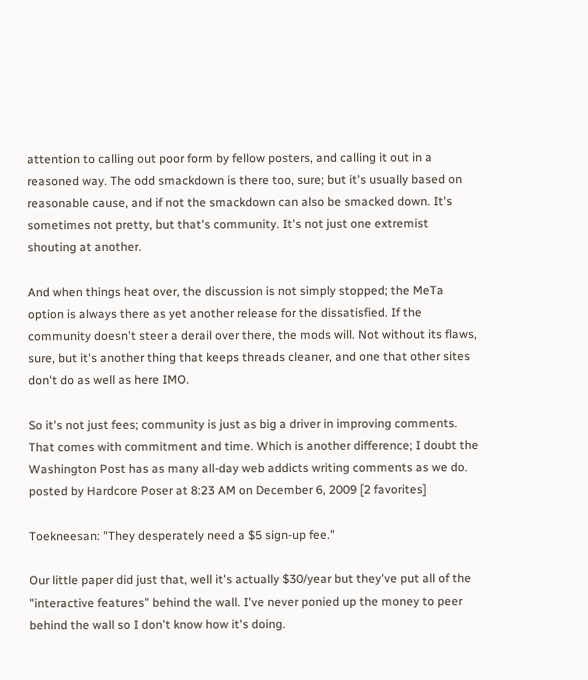attention to calling out poor form by fellow posters, and calling it out in a reasoned way. The odd smackdown is there too, sure; but it's usually based on reasonable cause, and if not the smackdown can also be smacked down. It's sometimes not pretty, but that's community. It's not just one extremist shouting at another.

And when things heat over, the discussion is not simply stopped; the MeTa option is always there as yet another release for the dissatisfied. If the community doesn't steer a derail over there, the mods will. Not without its flaws, sure, but it's another thing that keeps threads cleaner, and one that other sites don't do as well as here IMO.

So it's not just fees; community is just as big a driver in improving comments. That comes with commitment and time. Which is another difference; I doubt the Washington Post has as many all-day web addicts writing comments as we do.
posted by Hardcore Poser at 8:23 AM on December 6, 2009 [2 favorites]

Toekneesan: "They desperately need a $5 sign-up fee."

Our little paper did just that, well it's actually $30/year but they've put all of the "interactive features" behind the wall. I've never ponied up the money to peer behind the wall so I don't know how it's doing.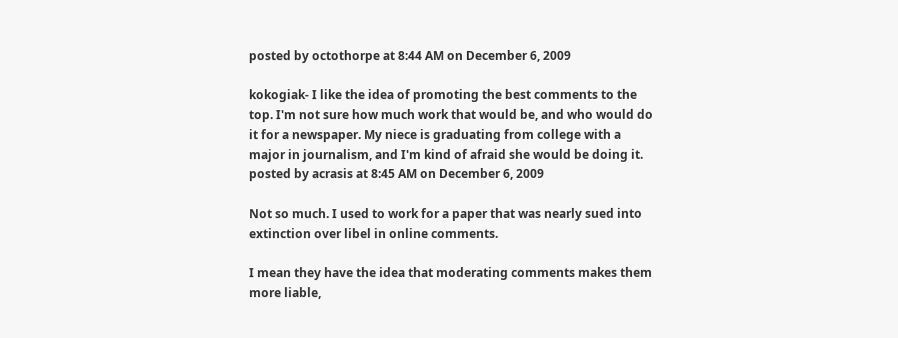posted by octothorpe at 8:44 AM on December 6, 2009

kokogiak- I like the idea of promoting the best comments to the top. I'm not sure how much work that would be, and who would do it for a newspaper. My niece is graduating from college with a major in journalism, and I'm kind of afraid she would be doing it.
posted by acrasis at 8:45 AM on December 6, 2009

Not so much. I used to work for a paper that was nearly sued into extinction over libel in online comments.

I mean they have the idea that moderating comments makes them more liable,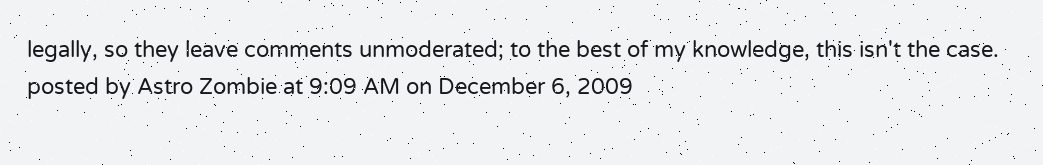legally, so they leave comments unmoderated; to the best of my knowledge, this isn't the case.
posted by Astro Zombie at 9:09 AM on December 6, 2009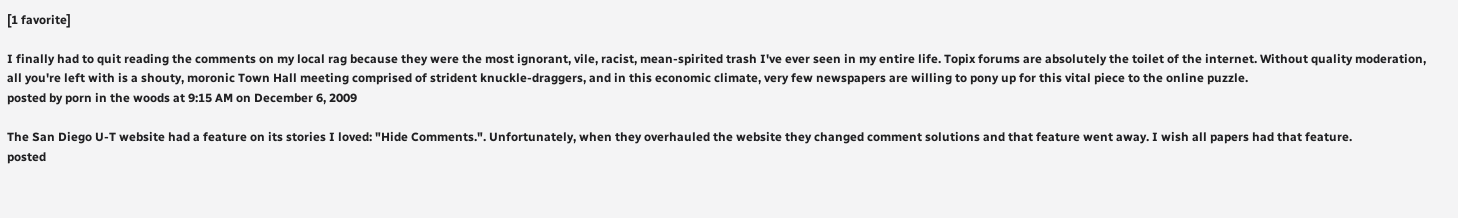[1 favorite]

I finally had to quit reading the comments on my local rag because they were the most ignorant, vile, racist, mean-spirited trash I've ever seen in my entire life. Topix forums are absolutely the toilet of the internet. Without quality moderation, all you're left with is a shouty, moronic Town Hall meeting comprised of strident knuckle-draggers, and in this economic climate, very few newspapers are willing to pony up for this vital piece to the online puzzle.
posted by porn in the woods at 9:15 AM on December 6, 2009

The San Diego U-T website had a feature on its stories I loved: "Hide Comments.". Unfortunately, when they overhauled the website they changed comment solutions and that feature went away. I wish all papers had that feature.
posted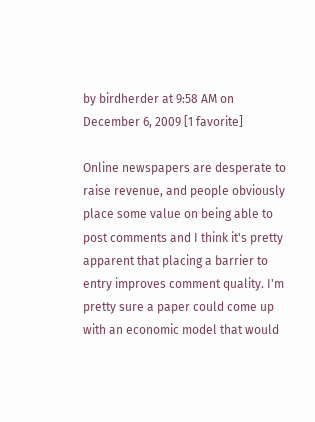by birdherder at 9:58 AM on December 6, 2009 [1 favorite]

Online newspapers are desperate to raise revenue, and people obviously place some value on being able to post comments and I think it's pretty apparent that placing a barrier to entry improves comment quality. I'm pretty sure a paper could come up with an economic model that would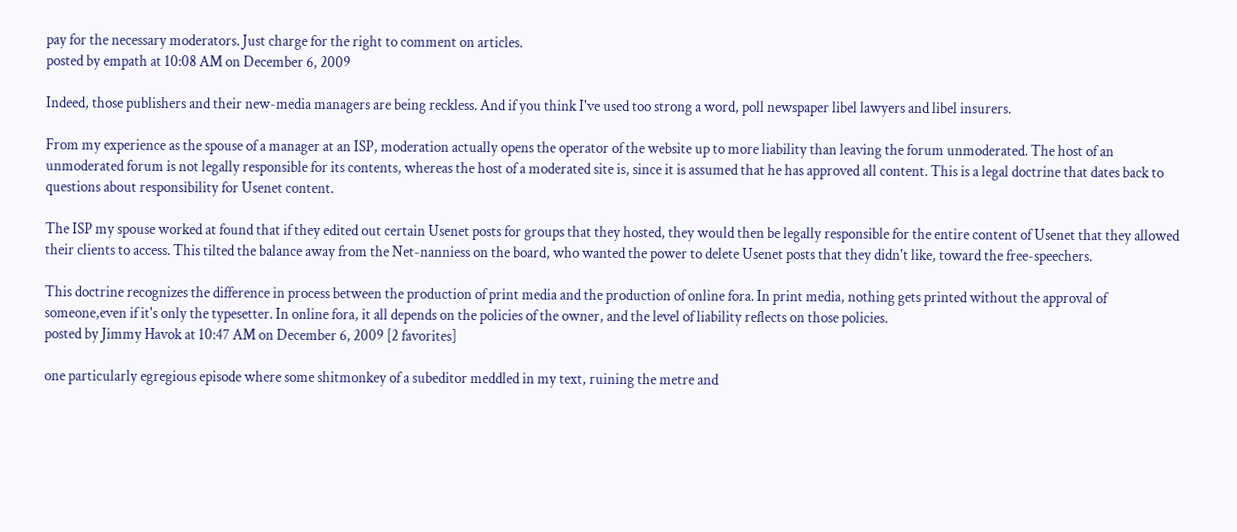pay for the necessary moderators. Just charge for the right to comment on articles.
posted by empath at 10:08 AM on December 6, 2009

Indeed, those publishers and their new-media managers are being reckless. And if you think I've used too strong a word, poll newspaper libel lawyers and libel insurers.

From my experience as the spouse of a manager at an ISP, moderation actually opens the operator of the website up to more liability than leaving the forum unmoderated. The host of an unmoderated forum is not legally responsible for its contents, whereas the host of a moderated site is, since it is assumed that he has approved all content. This is a legal doctrine that dates back to questions about responsibility for Usenet content.

The ISP my spouse worked at found that if they edited out certain Usenet posts for groups that they hosted, they would then be legally responsible for the entire content of Usenet that they allowed their clients to access. This tilted the balance away from the Net-nanniess on the board, who wanted the power to delete Usenet posts that they didn't like, toward the free-speechers.

This doctrine recognizes the difference in process between the production of print media and the production of online fora. In print media, nothing gets printed without the approval of someone,even if it's only the typesetter. In online fora, it all depends on the policies of the owner, and the level of liability reflects on those policies.
posted by Jimmy Havok at 10:47 AM on December 6, 2009 [2 favorites]

one particularly egregious episode where some shitmonkey of a subeditor meddled in my text, ruining the metre and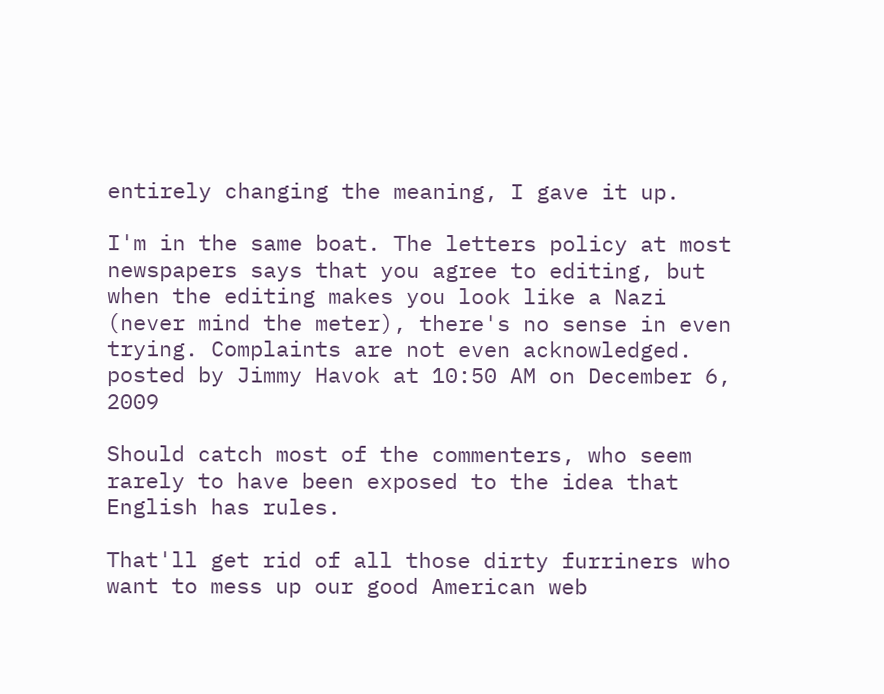entirely changing the meaning, I gave it up.

I'm in the same boat. The letters policy at most newspapers says that you agree to editing, but when the editing makes you look like a Nazi (never mind the meter), there's no sense in even trying. Complaints are not even acknowledged.
posted by Jimmy Havok at 10:50 AM on December 6, 2009

Should catch most of the commenters, who seem rarely to have been exposed to the idea that English has rules.

That'll get rid of all those dirty furriners who want to mess up our good American web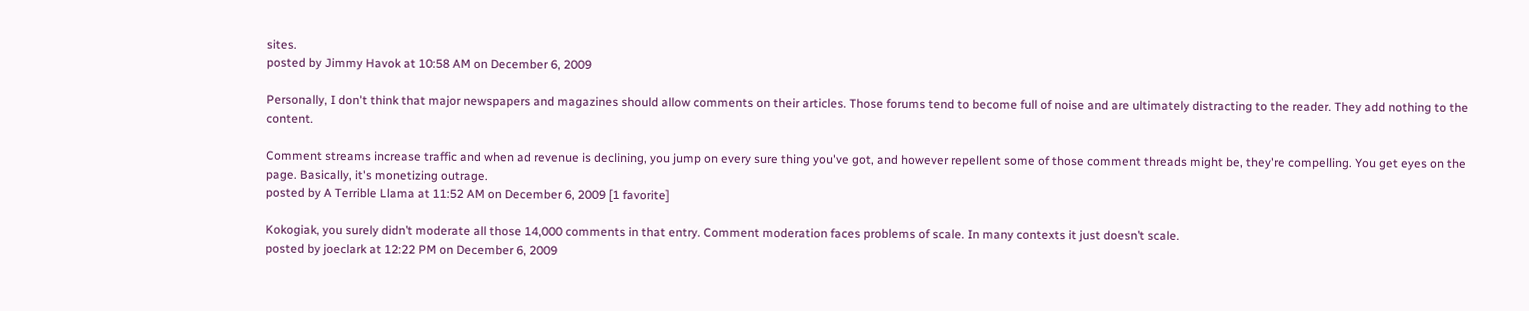sites.
posted by Jimmy Havok at 10:58 AM on December 6, 2009

Personally, I don't think that major newspapers and magazines should allow comments on their articles. Those forums tend to become full of noise and are ultimately distracting to the reader. They add nothing to the content.

Comment streams increase traffic and when ad revenue is declining, you jump on every sure thing you've got, and however repellent some of those comment threads might be, they're compelling. You get eyes on the page. Basically, it's monetizing outrage.
posted by A Terrible Llama at 11:52 AM on December 6, 2009 [1 favorite]

Kokogiak, you surely didn’t moderate all those 14,000 comments in that entry. Comment moderation faces problems of scale. In many contexts it just doesn’t scale.
posted by joeclark at 12:22 PM on December 6, 2009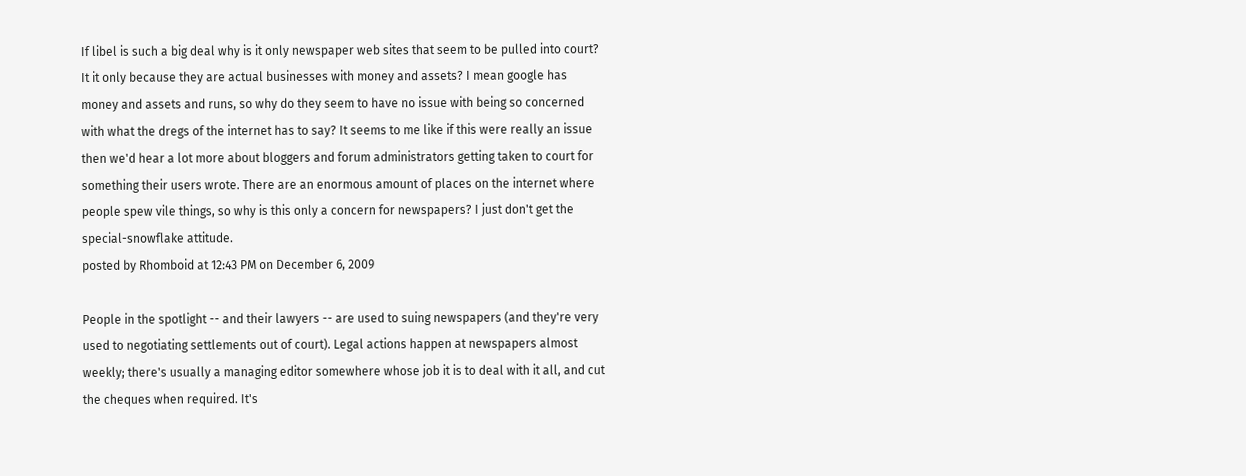If libel is such a big deal why is it only newspaper web sites that seem to be pulled into court? It it only because they are actual businesses with money and assets? I mean google has money and assets and runs, so why do they seem to have no issue with being so concerned with what the dregs of the internet has to say? It seems to me like if this were really an issue then we'd hear a lot more about bloggers and forum administrators getting taken to court for something their users wrote. There are an enormous amount of places on the internet where people spew vile things, so why is this only a concern for newspapers? I just don't get the special-snowflake attitude.
posted by Rhomboid at 12:43 PM on December 6, 2009

People in the spotlight -- and their lawyers -- are used to suing newspapers (and they're very used to negotiating settlements out of court). Legal actions happen at newspapers almost weekly; there's usually a managing editor somewhere whose job it is to deal with it all, and cut the cheques when required. It's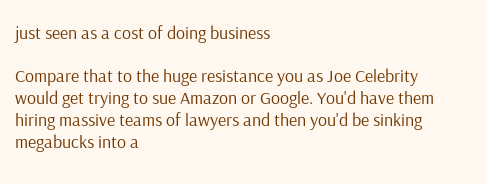just seen as a cost of doing business

Compare that to the huge resistance you as Joe Celebrity would get trying to sue Amazon or Google. You'd have them hiring massive teams of lawyers and then you'd be sinking megabucks into a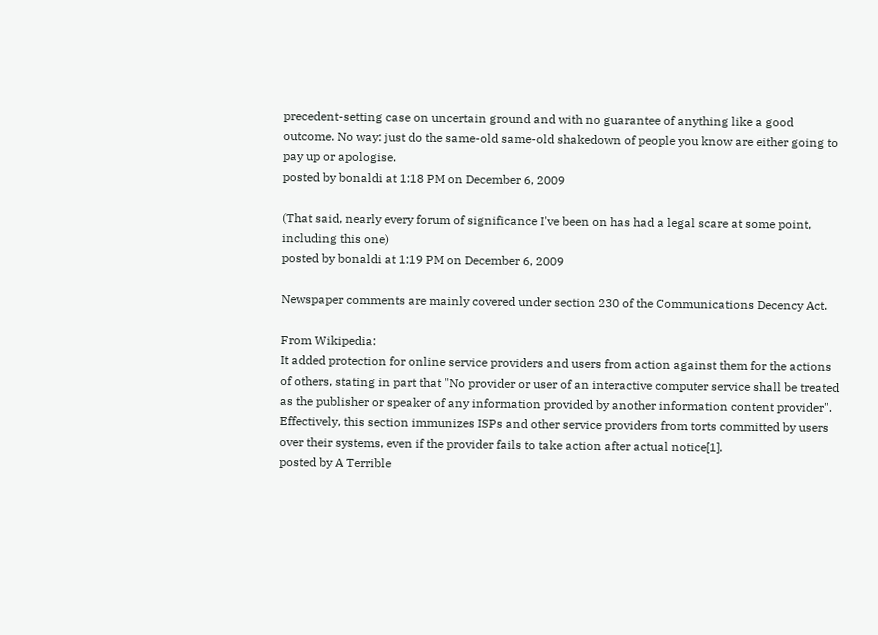precedent-setting case on uncertain ground and with no guarantee of anything like a good outcome. No way: just do the same-old same-old shakedown of people you know are either going to pay up or apologise.
posted by bonaldi at 1:18 PM on December 6, 2009

(That said, nearly every forum of significance I've been on has had a legal scare at some point, including this one)
posted by bonaldi at 1:19 PM on December 6, 2009

Newspaper comments are mainly covered under section 230 of the Communications Decency Act.

From Wikipedia:
It added protection for online service providers and users from action against them for the actions of others, stating in part that "No provider or user of an interactive computer service shall be treated as the publisher or speaker of any information provided by another information content provider". Effectively, this section immunizes ISPs and other service providers from torts committed by users over their systems, even if the provider fails to take action after actual notice[1].
posted by A Terrible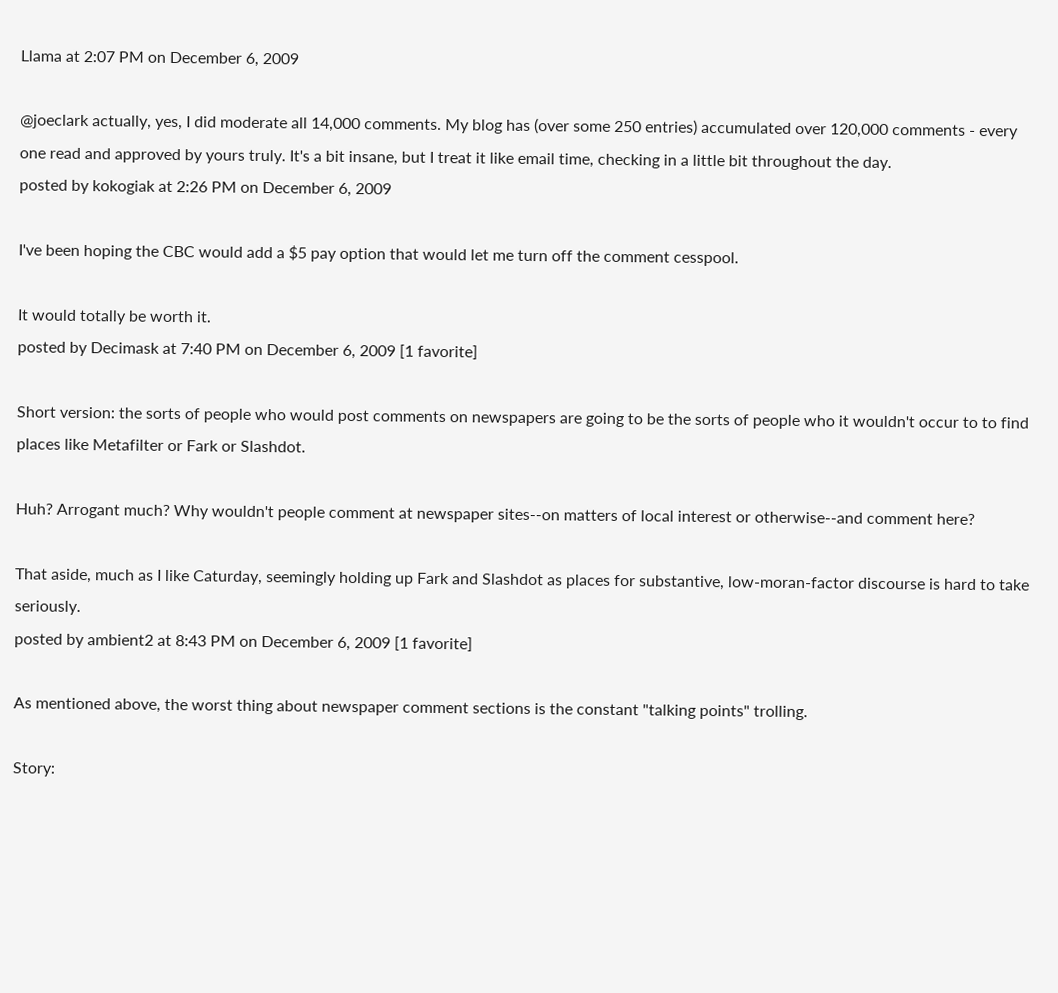Llama at 2:07 PM on December 6, 2009

@joeclark actually, yes, I did moderate all 14,000 comments. My blog has (over some 250 entries) accumulated over 120,000 comments - every one read and approved by yours truly. It's a bit insane, but I treat it like email time, checking in a little bit throughout the day.
posted by kokogiak at 2:26 PM on December 6, 2009

I've been hoping the CBC would add a $5 pay option that would let me turn off the comment cesspool.

It would totally be worth it.
posted by Decimask at 7:40 PM on December 6, 2009 [1 favorite]

Short version: the sorts of people who would post comments on newspapers are going to be the sorts of people who it wouldn't occur to to find places like Metafilter or Fark or Slashdot.

Huh? Arrogant much? Why wouldn't people comment at newspaper sites--on matters of local interest or otherwise--and comment here?

That aside, much as I like Caturday, seemingly holding up Fark and Slashdot as places for substantive, low-moran-factor discourse is hard to take seriously.
posted by ambient2 at 8:43 PM on December 6, 2009 [1 favorite]

As mentioned above, the worst thing about newspaper comment sections is the constant "talking points" trolling.

Story: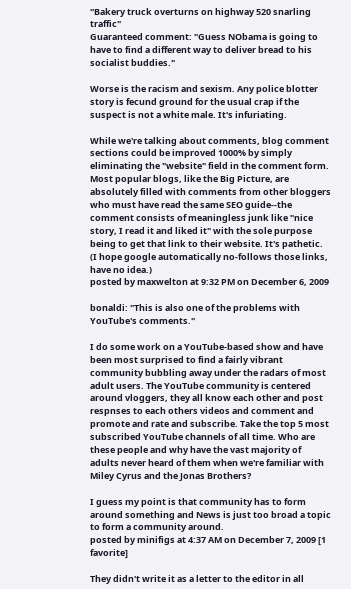"Bakery truck overturns on highway 520 snarling traffic"
Guaranteed comment: "Guess NObama is going to have to find a different way to deliver bread to his socialist buddies."

Worse is the racism and sexism. Any police blotter story is fecund ground for the usual crap if the suspect is not a white male. It's infuriating.

While we're talking about comments, blog comment sections could be improved 1000% by simply eliminating the "website" field in the comment form. Most popular blogs, like the Big Picture, are absolutely filled with comments from other bloggers who must have read the same SEO guide--the comment consists of meaningless junk like "nice story, I read it and liked it" with the sole purpose being to get that link to their website. It's pathetic. (I hope google automatically no-follows those links, have no idea.)
posted by maxwelton at 9:32 PM on December 6, 2009

bonaldi: "This is also one of the problems with YouTube's comments."

I do some work on a YouTube-based show and have been most surprised to find a fairly vibrant community bubbling away under the radars of most adult users. The YouTube community is centered around vloggers, they all know each other and post respnses to each others videos and comment and promote and rate and subscribe. Take the top 5 most subscribed YouTube channels of all time. Who are these people and why have the vast majority of adults never heard of them when we're familiar with Miley Cyrus and the Jonas Brothers?

I guess my point is that community has to form around something and News is just too broad a topic to form a community around.
posted by minifigs at 4:37 AM on December 7, 2009 [1 favorite]

They didn't write it as a letter to the editor in all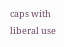caps with liberal use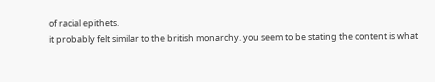of racial epithets.
it probably felt similar to the british monarchy. you seem to be stating the content is what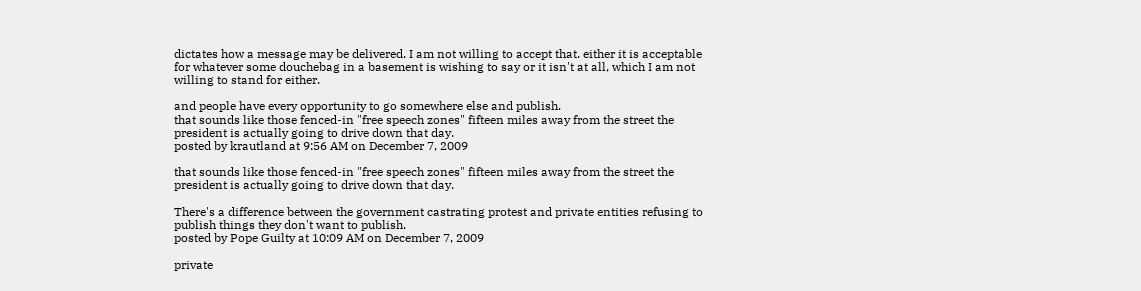dictates how a message may be delivered. I am not willing to accept that. either it is acceptable for whatever some douchebag in a basement is wishing to say or it isn't at all, which I am not willing to stand for either.

and people have every opportunity to go somewhere else and publish.
that sounds like those fenced-in "free speech zones" fifteen miles away from the street the president is actually going to drive down that day.
posted by krautland at 9:56 AM on December 7, 2009

that sounds like those fenced-in "free speech zones" fifteen miles away from the street the president is actually going to drive down that day.

There's a difference between the government castrating protest and private entities refusing to publish things they don't want to publish.
posted by Pope Guilty at 10:09 AM on December 7, 2009

private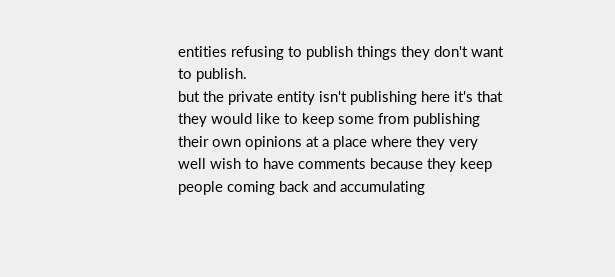entities refusing to publish things they don't want to publish.
but the private entity isn't publishing here it's that they would like to keep some from publishing their own opinions at a place where they very well wish to have comments because they keep people coming back and accumulating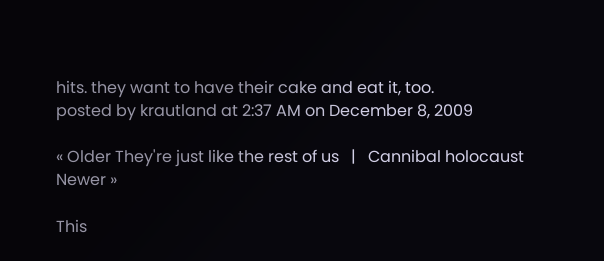hits. they want to have their cake and eat it, too.
posted by krautland at 2:37 AM on December 8, 2009

« Older They're just like the rest of us   |   Cannibal holocaust Newer »

This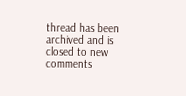thread has been archived and is closed to new comments